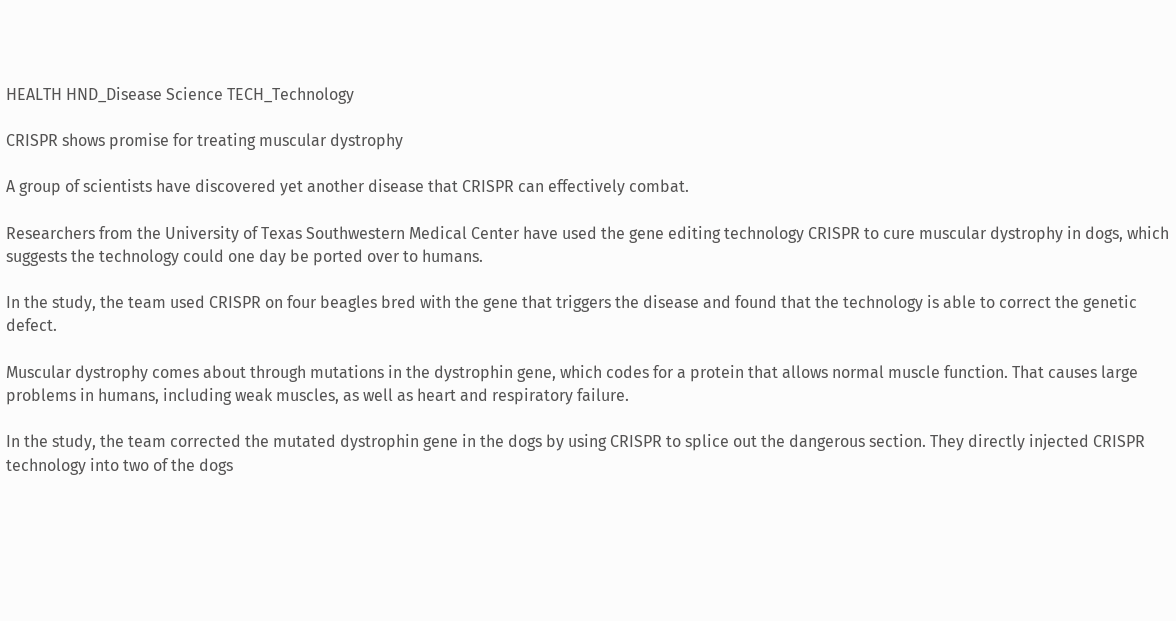HEALTH HND_Disease Science TECH_Technology

CRISPR shows promise for treating muscular dystrophy

A group of scientists have discovered yet another disease that CRISPR can effectively combat.

Researchers from the University of Texas Southwestern Medical Center have used the gene editing technology CRISPR to cure muscular dystrophy in dogs, which suggests the technology could one day be ported over to humans.

In the study, the team used CRISPR on four beagles bred with the gene that triggers the disease and found that the technology is able to correct the genetic defect.

Muscular dystrophy comes about through mutations in the dystrophin gene, which codes for a protein that allows normal muscle function. That causes large problems in humans, including weak muscles, as well as heart and respiratory failure.

In the study, the team corrected the mutated dystrophin gene in the dogs by using CRISPR to splice out the dangerous section. They directly injected CRISPR technology into two of the dogs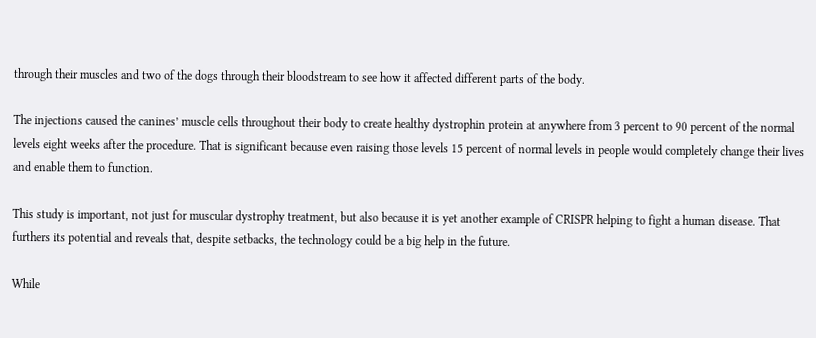through their muscles and two of the dogs through their bloodstream to see how it affected different parts of the body.

The injections caused the canines’ muscle cells throughout their body to create healthy dystrophin protein at anywhere from 3 percent to 90 percent of the normal levels eight weeks after the procedure. That is significant because even raising those levels 15 percent of normal levels in people would completely change their lives and enable them to function.

This study is important, not just for muscular dystrophy treatment, but also because it is yet another example of CRISPR helping to fight a human disease. That furthers its potential and reveals that, despite setbacks, the technology could be a big help in the future.

While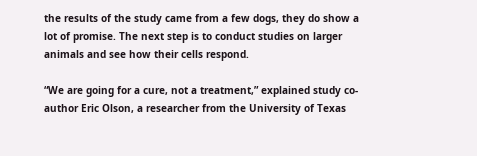the results of the study came from a few dogs, they do show a lot of promise. The next step is to conduct studies on larger animals and see how their cells respond.

“We are going for a cure, not a treatment,” explained study co-author Eric Olson, a researcher from the University of Texas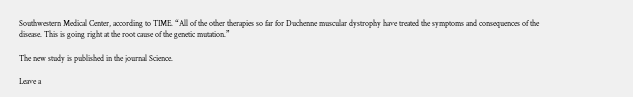Southwestern Medical Center, according to TIME. “All of the other therapies so far for Duchenne muscular dystrophy have treated the symptoms and consequences of the disease. This is going right at the root cause of the genetic mutation.”

The new study is published in the journal Science.

Leave a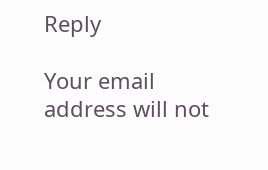Reply

Your email address will not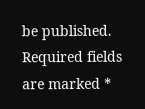be published. Required fields are marked *